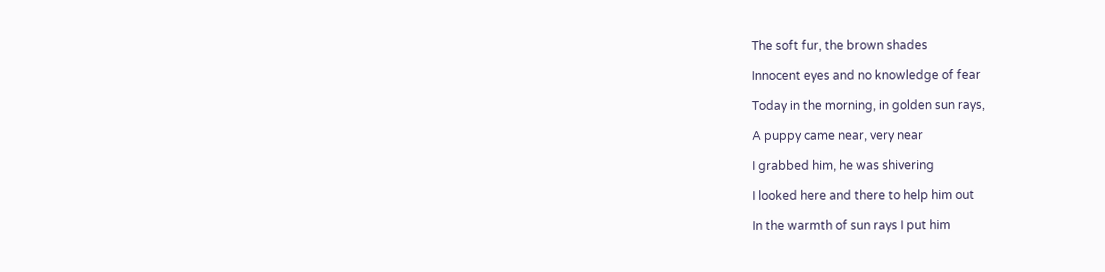The soft fur, the brown shades

Innocent eyes and no knowledge of fear

Today in the morning, in golden sun rays,

A puppy came near, very near

I grabbed him, he was shivering

I looked here and there to help him out

In the warmth of sun rays I put him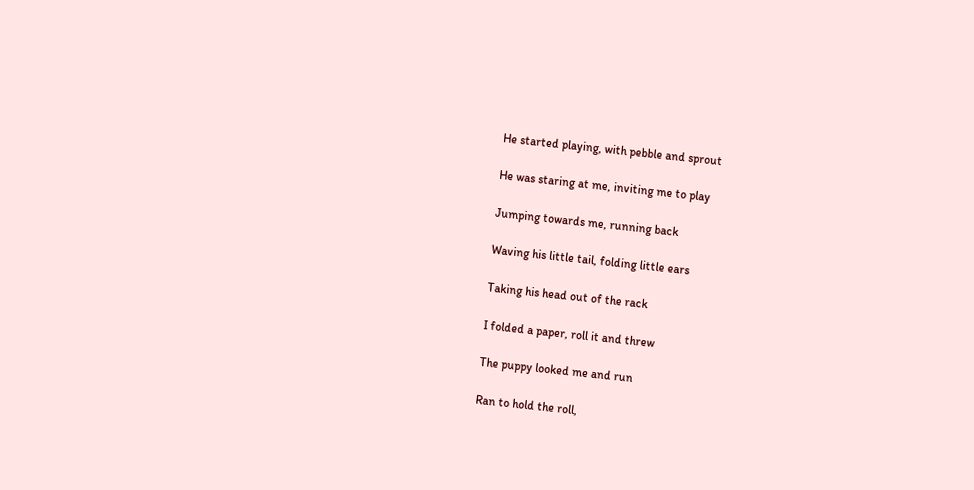He started playing, with pebble and sprout

He was staring at me, inviting me to play

Jumping towards me, running back

Waving his little tail, folding little ears

Taking his head out of the rack

I folded a paper, roll it and threw

The puppy looked me and run

Ran to hold the roll,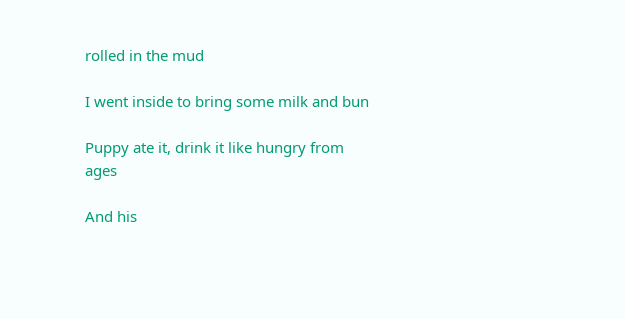rolled in the mud

I went inside to bring some milk and bun

Puppy ate it, drink it like hungry from ages

And his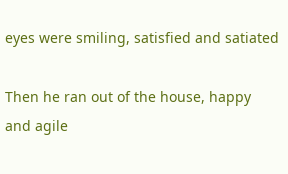eyes were smiling, satisfied and satiated

Then he ran out of the house, happy and agile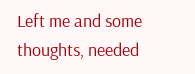Left me and some thoughts, needed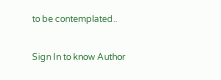to be contemplated..

Sign In to know Author